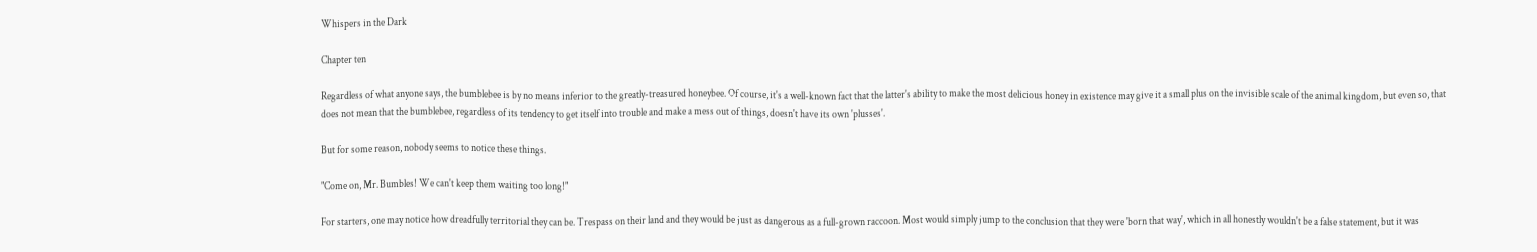Whispers in the Dark

Chapter ten

Regardless of what anyone says, the bumblebee is by no means inferior to the greatly-treasured honeybee. Of course, it's a well-known fact that the latter's ability to make the most delicious honey in existence may give it a small plus on the invisible scale of the animal kingdom, but even so, that does not mean that the bumblebee, regardless of its tendency to get itself into trouble and make a mess out of things, doesn't have its own 'plusses'.

But for some reason, nobody seems to notice these things.

"Come on, Mr. Bumbles! We can't keep them waiting too long!"

For starters, one may notice how dreadfully territorial they can be. Trespass on their land and they would be just as dangerous as a full-grown raccoon. Most would simply jump to the conclusion that they were 'born that way', which in all honestly wouldn't be a false statement, but it was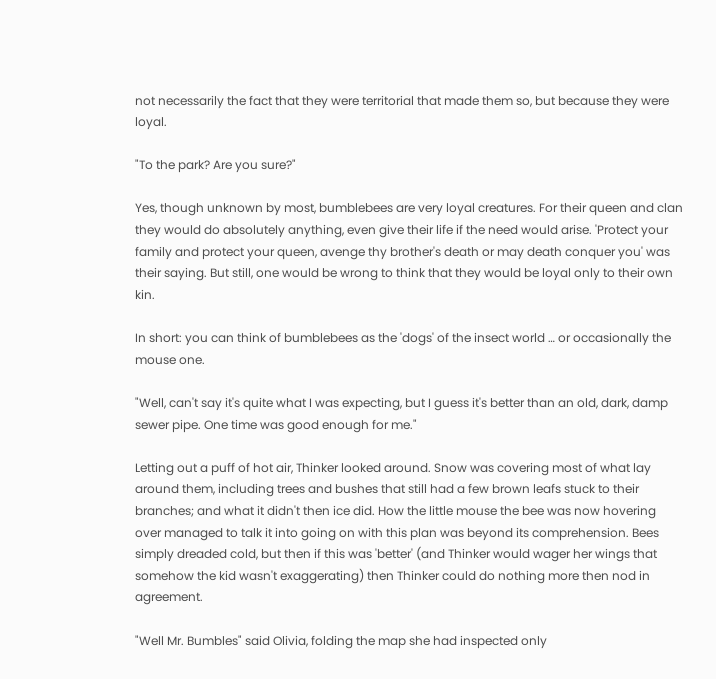not necessarily the fact that they were territorial that made them so, but because they were loyal.

"To the park? Are you sure?"

Yes, though unknown by most, bumblebees are very loyal creatures. For their queen and clan they would do absolutely anything, even give their life if the need would arise. 'Protect your family and protect your queen, avenge thy brother's death or may death conquer you' was their saying. But still, one would be wrong to think that they would be loyal only to their own kin.

In short: you can think of bumblebees as the 'dogs' of the insect world … or occasionally the mouse one.

"Well, can't say it's quite what I was expecting, but I guess it's better than an old, dark, damp sewer pipe. One time was good enough for me."

Letting out a puff of hot air, Thinker looked around. Snow was covering most of what lay around them, including trees and bushes that still had a few brown leafs stuck to their branches; and what it didn't then ice did. How the little mouse the bee was now hovering over managed to talk it into going on with this plan was beyond its comprehension. Bees simply dreaded cold, but then if this was 'better' (and Thinker would wager her wings that somehow the kid wasn't exaggerating) then Thinker could do nothing more then nod in agreement.

"Well Mr. Bumbles" said Olivia, folding the map she had inspected only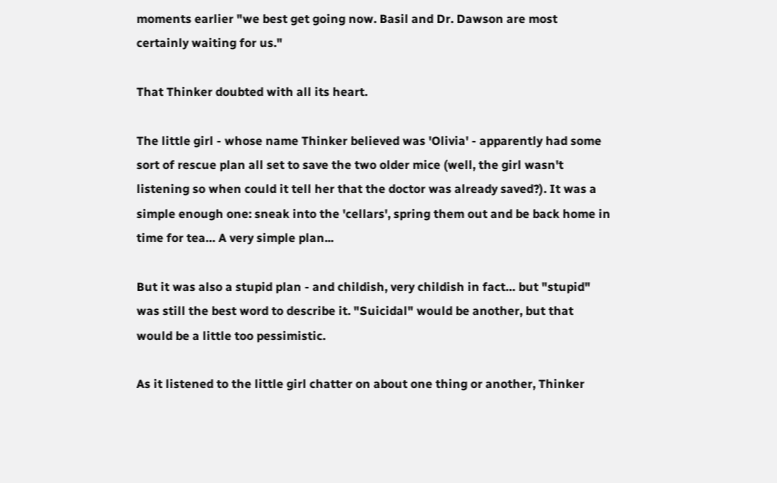moments earlier "we best get going now. Basil and Dr. Dawson are most certainly waiting for us."

That Thinker doubted with all its heart.

The little girl - whose name Thinker believed was 'Olivia' - apparently had some sort of rescue plan all set to save the two older mice (well, the girl wasn't listening so when could it tell her that the doctor was already saved?). It was a simple enough one: sneak into the 'cellars', spring them out and be back home in time for tea… A very simple plan...

But it was also a stupid plan - and childish, very childish in fact… but "stupid" was still the best word to describe it. "Suicidal" would be another, but that would be a little too pessimistic.

As it listened to the little girl chatter on about one thing or another, Thinker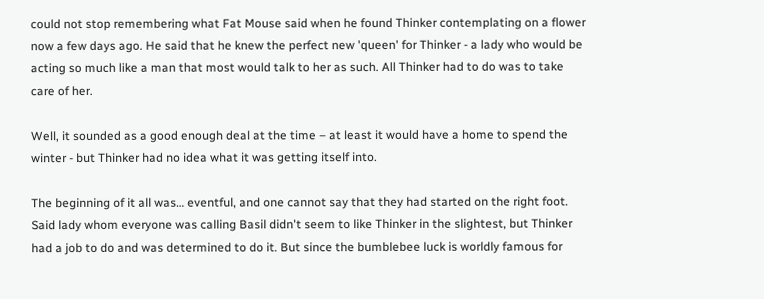could not stop remembering what Fat Mouse said when he found Thinker contemplating on a flower now a few days ago. He said that he knew the perfect new 'queen' for Thinker - a lady who would be acting so much like a man that most would talk to her as such. All Thinker had to do was to take care of her.

Well, it sounded as a good enough deal at the time – at least it would have a home to spend the winter - but Thinker had no idea what it was getting itself into.

The beginning of it all was… eventful, and one cannot say that they had started on the right foot. Said lady whom everyone was calling Basil didn't seem to like Thinker in the slightest, but Thinker had a job to do and was determined to do it. But since the bumblebee luck is worldly famous for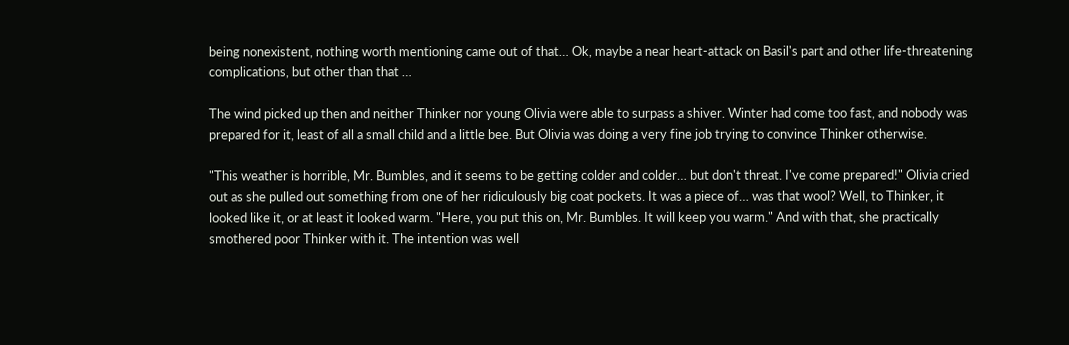being nonexistent, nothing worth mentioning came out of that… Ok, maybe a near heart-attack on Basil's part and other life-threatening complications, but other than that …

The wind picked up then and neither Thinker nor young Olivia were able to surpass a shiver. Winter had come too fast, and nobody was prepared for it, least of all a small child and a little bee. But Olivia was doing a very fine job trying to convince Thinker otherwise.

"This weather is horrible, Mr. Bumbles, and it seems to be getting colder and colder… but don't threat. I've come prepared!" Olivia cried out as she pulled out something from one of her ridiculously big coat pockets. It was a piece of… was that wool? Well, to Thinker, it looked like it, or at least it looked warm. "Here, you put this on, Mr. Bumbles. It will keep you warm." And with that, she practically smothered poor Thinker with it. The intention was well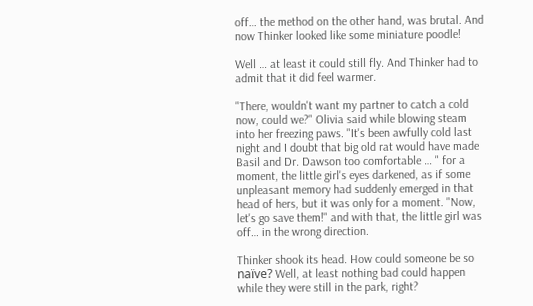off… the method on the other hand, was brutal. And now Thinker looked like some miniature poodle!

Well … at least it could still fly. And Thinker had to admit that it did feel warmer.

"There, wouldn't want my partner to catch a cold now, could we?" Olivia said while blowing steam into her freezing paws. "It's been awfully cold last night and I doubt that big old rat would have made Basil and Dr. Dawson too comfortable … " for a moment, the little girl's eyes darkened, as if some unpleasant memory had suddenly emerged in that head of hers, but it was only for a moment. "Now, let's go save them!" and with that, the little girl was off… in the wrong direction.

Thinker shook its head. How could someone be so naïve? Well, at least nothing bad could happen while they were still in the park, right?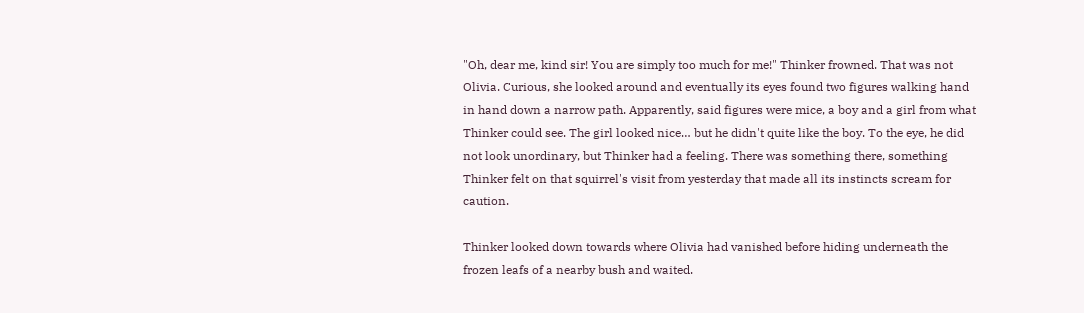"Oh, dear me, kind sir! You are simply too much for me!" Thinker frowned. That was not Olivia. Curious, she looked around and eventually its eyes found two figures walking hand in hand down a narrow path. Apparently, said figures were mice, a boy and a girl from what Thinker could see. The girl looked nice… but he didn't quite like the boy. To the eye, he did not look unordinary, but Thinker had a feeling. There was something there, something Thinker felt on that squirrel's visit from yesterday that made all its instincts scream for caution.

Thinker looked down towards where Olivia had vanished before hiding underneath the frozen leafs of a nearby bush and waited.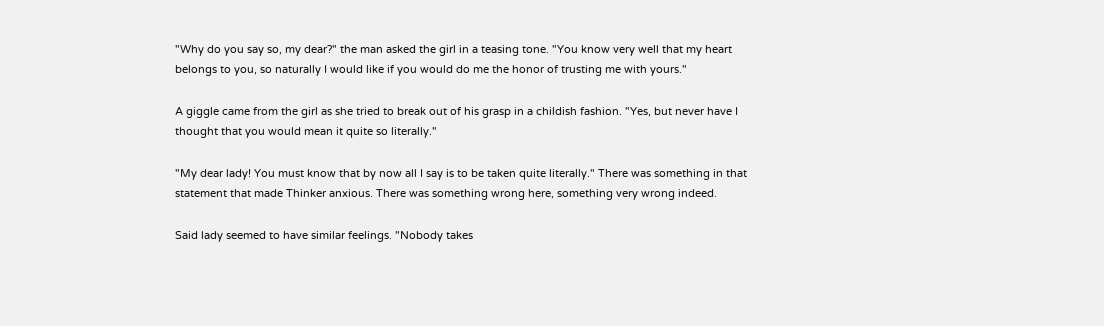"Why do you say so, my dear?" the man asked the girl in a teasing tone. "You know very well that my heart belongs to you, so naturally I would like if you would do me the honor of trusting me with yours."

A giggle came from the girl as she tried to break out of his grasp in a childish fashion. "Yes, but never have I thought that you would mean it quite so literally."

"My dear lady! You must know that by now all I say is to be taken quite literally." There was something in that statement that made Thinker anxious. There was something wrong here, something very wrong indeed.

Said lady seemed to have similar feelings. "Nobody takes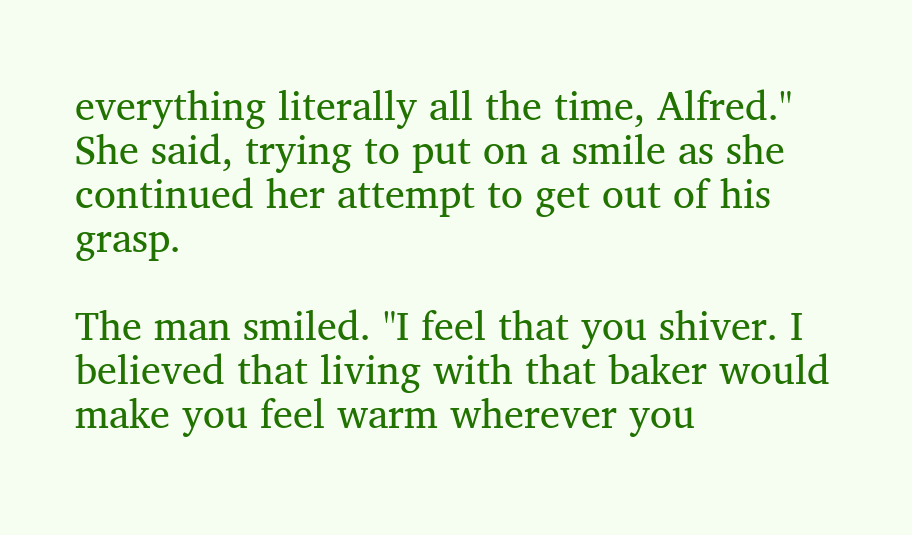everything literally all the time, Alfred." She said, trying to put on a smile as she continued her attempt to get out of his grasp.

The man smiled. "I feel that you shiver. I believed that living with that baker would make you feel warm wherever you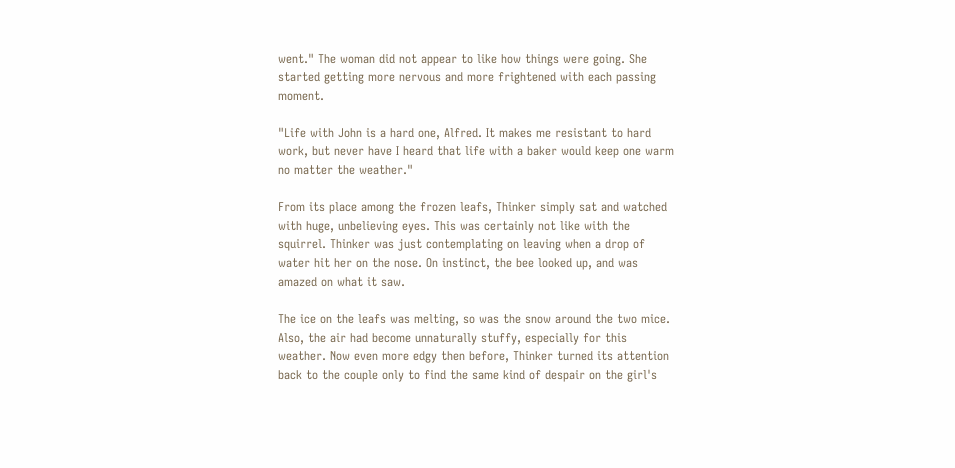went." The woman did not appear to like how things were going. She started getting more nervous and more frightened with each passing moment.

"Life with John is a hard one, Alfred. It makes me resistant to hard work, but never have I heard that life with a baker would keep one warm no matter the weather."

From its place among the frozen leafs, Thinker simply sat and watched with huge, unbelieving eyes. This was certainly not like with the squirrel. Thinker was just contemplating on leaving when a drop of water hit her on the nose. On instinct, the bee looked up, and was amazed on what it saw.

The ice on the leafs was melting, so was the snow around the two mice. Also, the air had become unnaturally stuffy, especially for this weather. Now even more edgy then before, Thinker turned its attention back to the couple only to find the same kind of despair on the girl's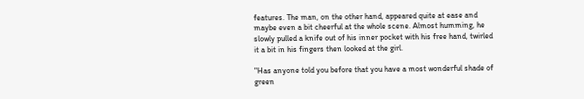features. The man, on the other hand, appeared quite at ease and maybe even a bit cheerful at the whole scene. Almost humming, he slowly pulled a knife out of his inner pocket with his free hand, twirled it a bit in his fingers then looked at the girl.

"Has anyone told you before that you have a most wonderful shade of green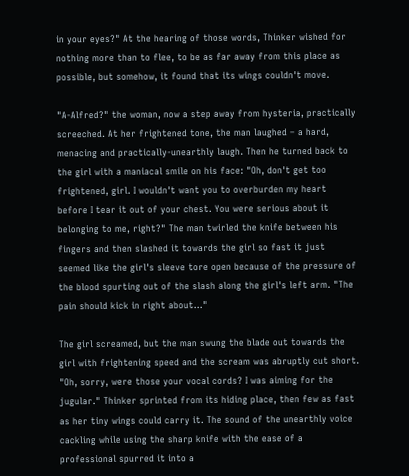in your eyes?" At the hearing of those words, Thinker wished for nothing more than to flee, to be as far away from this place as possible, but somehow, it found that its wings couldn't move.

"A-Alfred?" the woman, now a step away from hysteria, practically screeched. At her frightened tone, the man laughed – a hard, menacing and practically-unearthly laugh. Then he turned back to the girl with a maniacal smile on his face: "Oh, don't get too frightened, girl. I wouldn't want you to overburden my heart before I tear it out of your chest. You were serious about it belonging to me, right?" The man twirled the knife between his fingers and then slashed it towards the girl so fast it just seemed like the girl's sleeve tore open because of the pressure of the blood spurting out of the slash along the girl's left arm. "The pain should kick in right about…"

The girl screamed, but the man swung the blade out towards the girl with frightening speed and the scream was abruptly cut short. "Oh, sorry, were those your vocal cords? I was aiming for the jugular." Thinker sprinted from its hiding place, then few as fast as her tiny wings could carry it. The sound of the unearthly voice cackling while using the sharp knife with the ease of a professional spurred it into a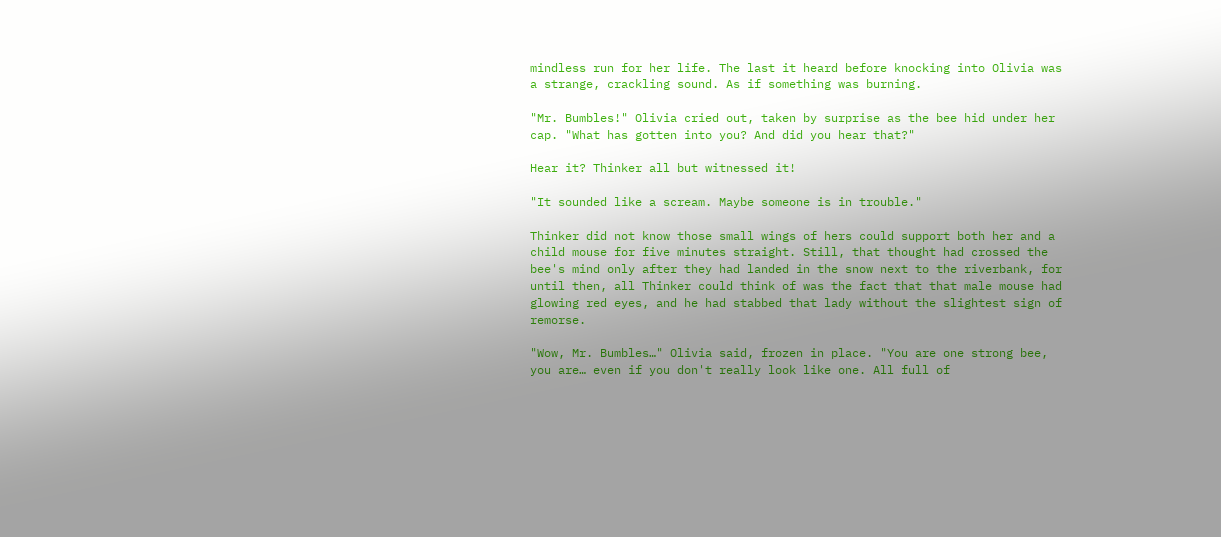mindless run for her life. The last it heard before knocking into Olivia was a strange, crackling sound. As if something was burning.

"Mr. Bumbles!" Olivia cried out, taken by surprise as the bee hid under her cap. "What has gotten into you? And did you hear that?"

Hear it? Thinker all but witnessed it!

"It sounded like a scream. Maybe someone is in trouble."

Thinker did not know those small wings of hers could support both her and a child mouse for five minutes straight. Still, that thought had crossed the bee's mind only after they had landed in the snow next to the riverbank, for until then, all Thinker could think of was the fact that that male mouse had glowing red eyes, and he had stabbed that lady without the slightest sign of remorse.

"Wow, Mr. Bumbles…" Olivia said, frozen in place. "You are one strong bee, you are… even if you don't really look like one. All full of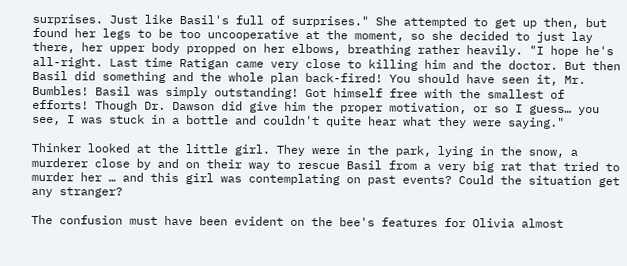surprises. Just like Basil's full of surprises." She attempted to get up then, but found her legs to be too uncooperative at the moment, so she decided to just lay there, her upper body propped on her elbows, breathing rather heavily. "I hope he's all-right. Last time Ratigan came very close to killing him and the doctor. But then Basil did something and the whole plan back-fired! You should have seen it, Mr. Bumbles! Basil was simply outstanding! Got himself free with the smallest of efforts! Though Dr. Dawson did give him the proper motivation, or so I guess… you see, I was stuck in a bottle and couldn't quite hear what they were saying."

Thinker looked at the little girl. They were in the park, lying in the snow, a murderer close by and on their way to rescue Basil from a very big rat that tried to murder her … and this girl was contemplating on past events? Could the situation get any stranger?

The confusion must have been evident on the bee's features for Olivia almost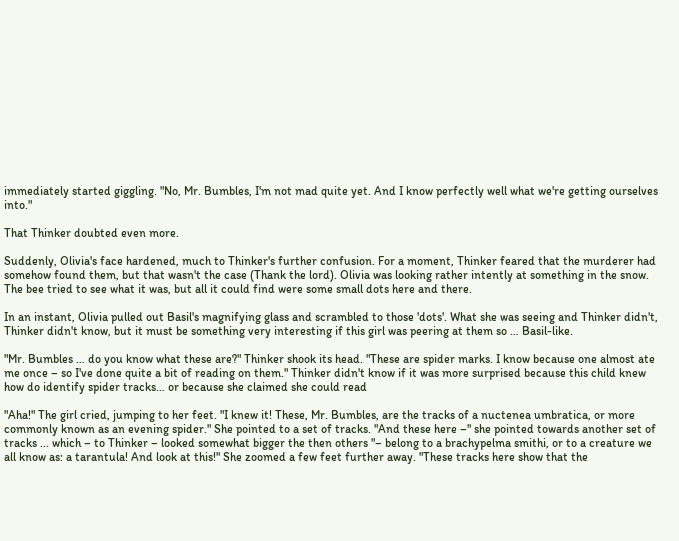immediately started giggling. "No, Mr. Bumbles, I'm not mad quite yet. And I know perfectly well what we're getting ourselves into."

That Thinker doubted even more.

Suddenly, Olivia's face hardened, much to Thinker's further confusion. For a moment, Thinker feared that the murderer had somehow found them, but that wasn't the case (Thank the lord). Olivia was looking rather intently at something in the snow. The bee tried to see what it was, but all it could find were some small dots here and there.

In an instant, Olivia pulled out Basil's magnifying glass and scrambled to those 'dots'. What she was seeing and Thinker didn't, Thinker didn't know, but it must be something very interesting if this girl was peering at them so … Basil-like.

"Mr. Bumbles … do you know what these are?" Thinker shook its head. "These are spider marks. I know because one almost ate me once – so I've done quite a bit of reading on them." Thinker didn't know if it was more surprised because this child knew how do identify spider tracks… or because she claimed she could read

"Aha!" The girl cried, jumping to her feet. "I knew it! These, Mr. Bumbles, are the tracks of a nuctenea umbratica, or more commonly known as an evening spider." She pointed to a set of tracks. "And these here –" she pointed towards another set of tracks ... which – to Thinker – looked somewhat bigger the then others "– belong to a brachypelma smithi, or to a creature we all know as: a tarantula! And look at this!" She zoomed a few feet further away. "These tracks here show that the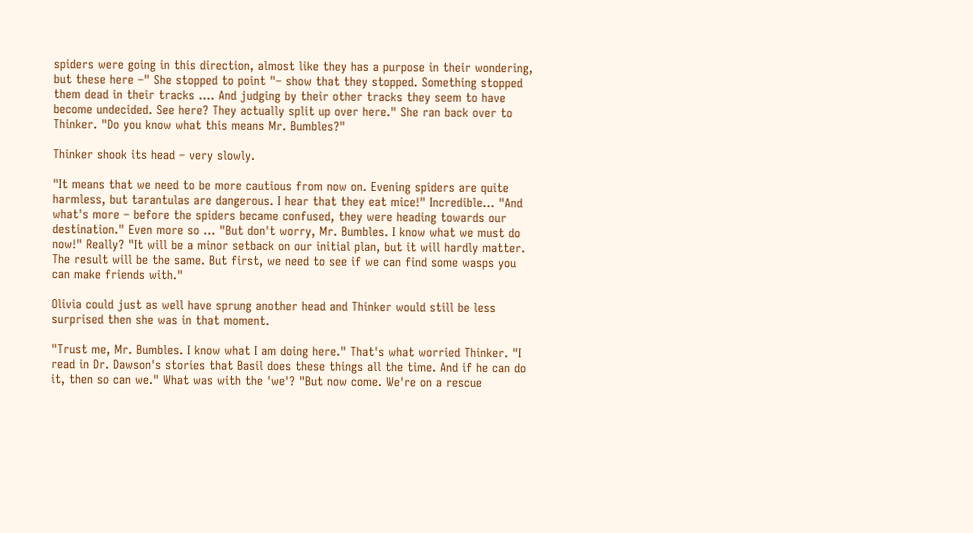spiders were going in this direction, almost like they has a purpose in their wondering, but these here –" She stopped to point "– show that they stopped. Something stopped them dead in their tracks …. And judging by their other tracks they seem to have become undecided. See here? They actually split up over here." She ran back over to Thinker. "Do you know what this means Mr. Bumbles?"

Thinker shook its head – very slowly.

"It means that we need to be more cautious from now on. Evening spiders are quite harmless, but tarantulas are dangerous. I hear that they eat mice!" Incredible… "And what's more – before the spiders became confused, they were heading towards our destination." Even more so … "But don't worry, Mr. Bumbles. I know what we must do now!" Really? "It will be a minor setback on our initial plan, but it will hardly matter. The result will be the same. But first, we need to see if we can find some wasps you can make friends with."

Olivia could just as well have sprung another head and Thinker would still be less surprised then she was in that moment.

"Trust me, Mr. Bumbles. I know what I am doing here." That's what worried Thinker. "I read in Dr. Dawson's stories that Basil does these things all the time. And if he can do it, then so can we." What was with the 'we'? "But now come. We're on a rescue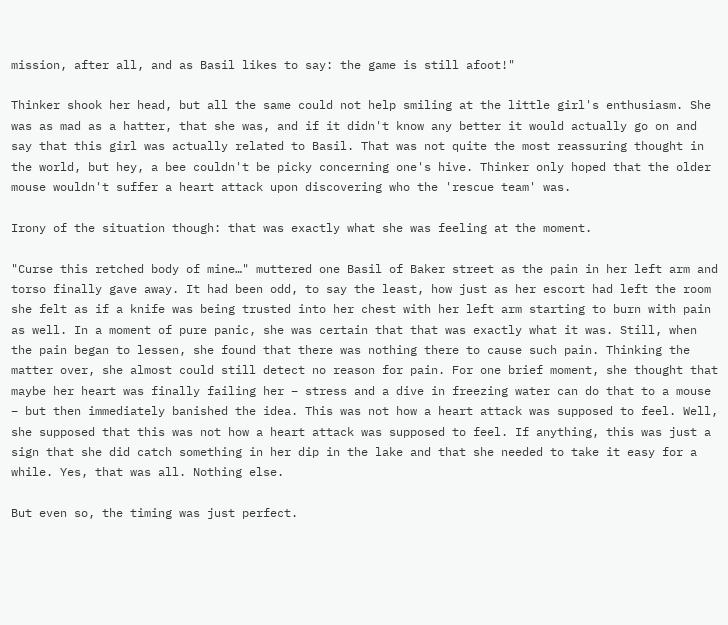mission, after all, and as Basil likes to say: the game is still afoot!"

Thinker shook her head, but all the same could not help smiling at the little girl's enthusiasm. She was as mad as a hatter, that she was, and if it didn't know any better it would actually go on and say that this girl was actually related to Basil. That was not quite the most reassuring thought in the world, but hey, a bee couldn't be picky concerning one's hive. Thinker only hoped that the older mouse wouldn't suffer a heart attack upon discovering who the 'rescue team' was.

Irony of the situation though: that was exactly what she was feeling at the moment.

"Curse this retched body of mine…" muttered one Basil of Baker street as the pain in her left arm and torso finally gave away. It had been odd, to say the least, how just as her escort had left the room she felt as if a knife was being trusted into her chest with her left arm starting to burn with pain as well. In a moment of pure panic, she was certain that that was exactly what it was. Still, when the pain began to lessen, she found that there was nothing there to cause such pain. Thinking the matter over, she almost could still detect no reason for pain. For one brief moment, she thought that maybe her heart was finally failing her – stress and a dive in freezing water can do that to a mouse – but then immediately banished the idea. This was not how a heart attack was supposed to feel. Well, she supposed that this was not how a heart attack was supposed to feel. If anything, this was just a sign that she did catch something in her dip in the lake and that she needed to take it easy for a while. Yes, that was all. Nothing else.

But even so, the timing was just perfect.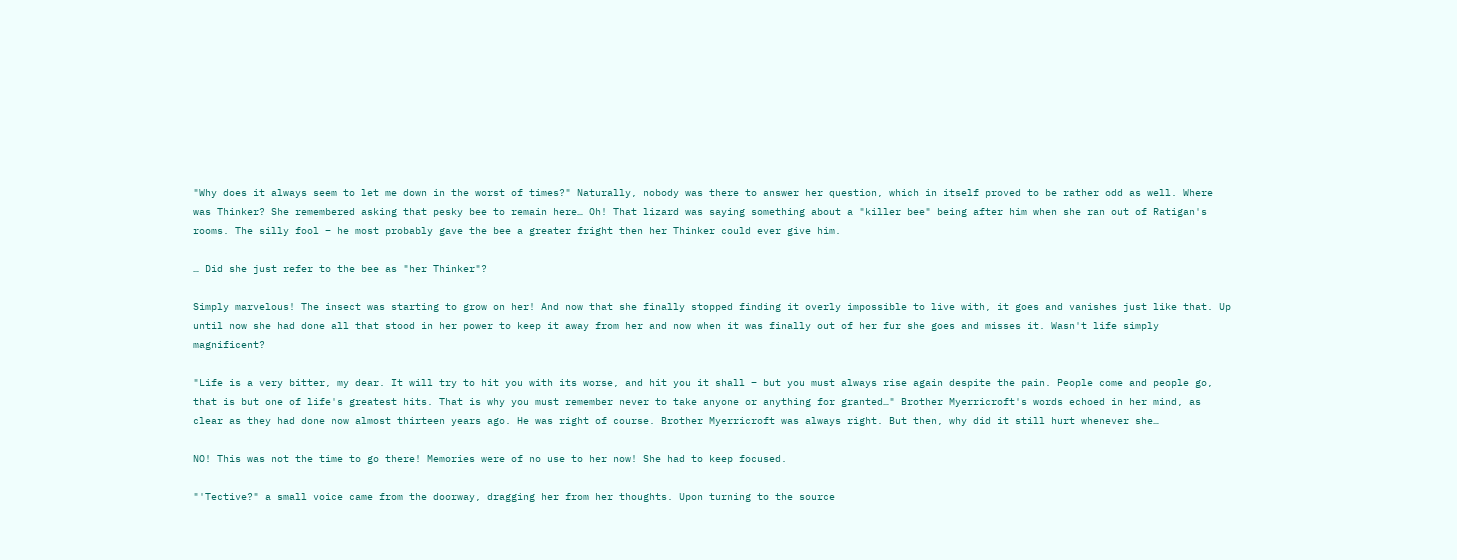"Why does it always seem to let me down in the worst of times?" Naturally, nobody was there to answer her question, which in itself proved to be rather odd as well. Where was Thinker? She remembered asking that pesky bee to remain here… Oh! That lizard was saying something about a "killer bee" being after him when she ran out of Ratigan's rooms. The silly fool – he most probably gave the bee a greater fright then her Thinker could ever give him.

… Did she just refer to the bee as "her Thinker"?

Simply marvelous! The insect was starting to grow on her! And now that she finally stopped finding it overly impossible to live with, it goes and vanishes just like that. Up until now she had done all that stood in her power to keep it away from her and now when it was finally out of her fur she goes and misses it. Wasn't life simply magnificent?

"Life is a very bitter, my dear. It will try to hit you with its worse, and hit you it shall – but you must always rise again despite the pain. People come and people go, that is but one of life's greatest hits. That is why you must remember never to take anyone or anything for granted…" Brother Myerricroft's words echoed in her mind, as clear as they had done now almost thirteen years ago. He was right of course. Brother Myerricroft was always right. But then, why did it still hurt whenever she…

NO! This was not the time to go there! Memories were of no use to her now! She had to keep focused.

"'Tective?" a small voice came from the doorway, dragging her from her thoughts. Upon turning to the source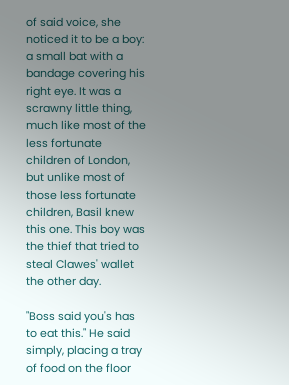of said voice, she noticed it to be a boy: a small bat with a bandage covering his right eye. It was a scrawny little thing, much like most of the less fortunate children of London, but unlike most of those less fortunate children, Basil knew this one. This boy was the thief that tried to steal Clawes' wallet the other day.

"Boss said you's has to eat this." He said simply, placing a tray of food on the floor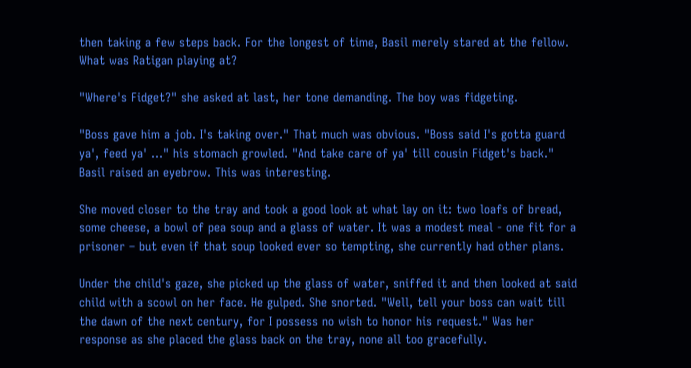then taking a few steps back. For the longest of time, Basil merely stared at the fellow. What was Ratigan playing at?

"Where's Fidget?" she asked at last, her tone demanding. The boy was fidgeting.

"Boss gave him a job. I's taking over." That much was obvious. "Boss said I's gotta guard ya', feed ya' …" his stomach growled. "And take care of ya' till cousin Fidget's back." Basil raised an eyebrow. This was interesting.

She moved closer to the tray and took a good look at what lay on it: two loafs of bread, some cheese, a bowl of pea soup and a glass of water. It was a modest meal - one fit for a prisoner – but even if that soup looked ever so tempting, she currently had other plans.

Under the child's gaze, she picked up the glass of water, sniffed it and then looked at said child with a scowl on her face. He gulped. She snorted. "Well, tell your boss can wait till the dawn of the next century, for I possess no wish to honor his request." Was her response as she placed the glass back on the tray, none all too gracefully.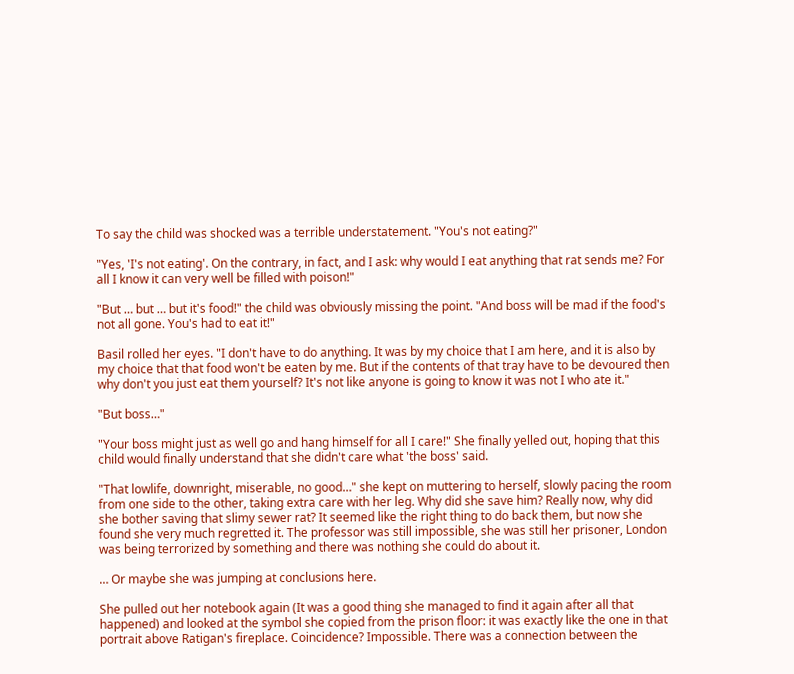To say the child was shocked was a terrible understatement. "You's not eating?"

"Yes, 'I's not eating'. On the contrary, in fact, and I ask: why would I eat anything that rat sends me? For all I know it can very well be filled with poison!"

"But … but … but it's food!" the child was obviously missing the point. "And boss will be mad if the food's not all gone. You's had to eat it!"

Basil rolled her eyes. "I don't have to do anything. It was by my choice that I am here, and it is also by my choice that that food won't be eaten by me. But if the contents of that tray have to be devoured then why don't you just eat them yourself? It's not like anyone is going to know it was not I who ate it."

"But boss…"

"Your boss might just as well go and hang himself for all I care!" She finally yelled out, hoping that this child would finally understand that she didn't care what 'the boss' said.

"That lowlife, downright, miserable, no good…" she kept on muttering to herself, slowly pacing the room from one side to the other, taking extra care with her leg. Why did she save him? Really now, why did she bother saving that slimy sewer rat? It seemed like the right thing to do back them, but now she found she very much regretted it. The professor was still impossible, she was still her prisoner, London was being terrorized by something and there was nothing she could do about it.

… Or maybe she was jumping at conclusions here.

She pulled out her notebook again (It was a good thing she managed to find it again after all that happened) and looked at the symbol she copied from the prison floor: it was exactly like the one in that portrait above Ratigan's fireplace. Coincidence? Impossible. There was a connection between the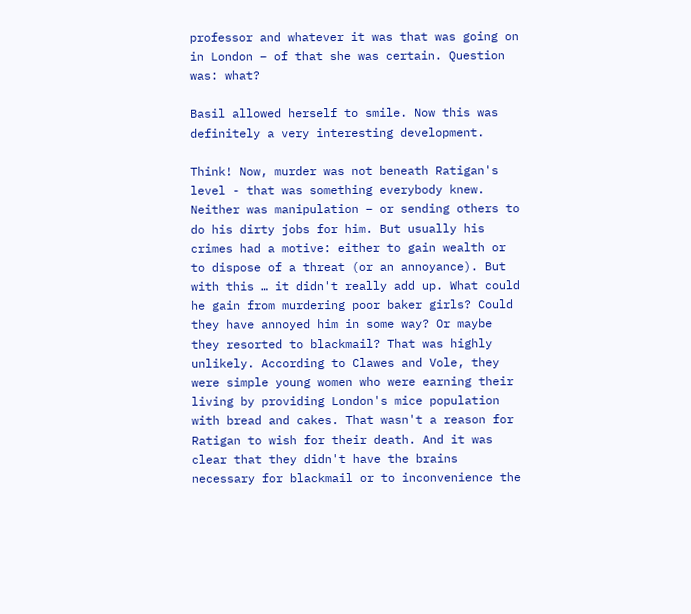professor and whatever it was that was going on in London – of that she was certain. Question was: what?

Basil allowed herself to smile. Now this was definitely a very interesting development.

Think! Now, murder was not beneath Ratigan's level - that was something everybody knew. Neither was manipulation – or sending others to do his dirty jobs for him. But usually his crimes had a motive: either to gain wealth or to dispose of a threat (or an annoyance). But with this … it didn't really add up. What could he gain from murdering poor baker girls? Could they have annoyed him in some way? Or maybe they resorted to blackmail? That was highly unlikely. According to Clawes and Vole, they were simple young women who were earning their living by providing London's mice population with bread and cakes. That wasn't a reason for Ratigan to wish for their death. And it was clear that they didn't have the brains necessary for blackmail or to inconvenience the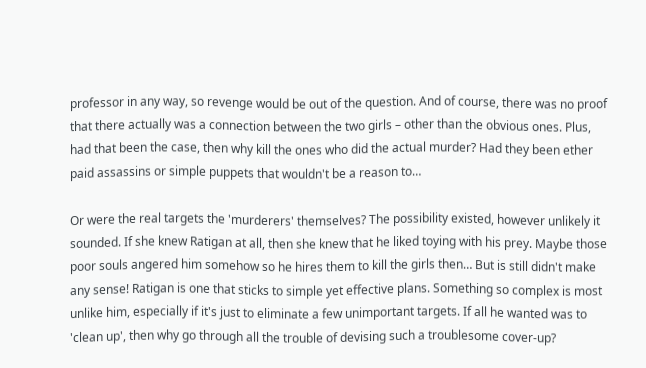professor in any way, so revenge would be out of the question. And of course, there was no proof that there actually was a connection between the two girls – other than the obvious ones. Plus, had that been the case, then why kill the ones who did the actual murder? Had they been ether paid assassins or simple puppets that wouldn't be a reason to…

Or were the real targets the 'murderers' themselves? The possibility existed, however unlikely it sounded. If she knew Ratigan at all, then she knew that he liked toying with his prey. Maybe those poor souls angered him somehow so he hires them to kill the girls then… But is still didn't make any sense! Ratigan is one that sticks to simple yet effective plans. Something so complex is most unlike him, especially if it's just to eliminate a few unimportant targets. If all he wanted was to 'clean up', then why go through all the trouble of devising such a troublesome cover-up?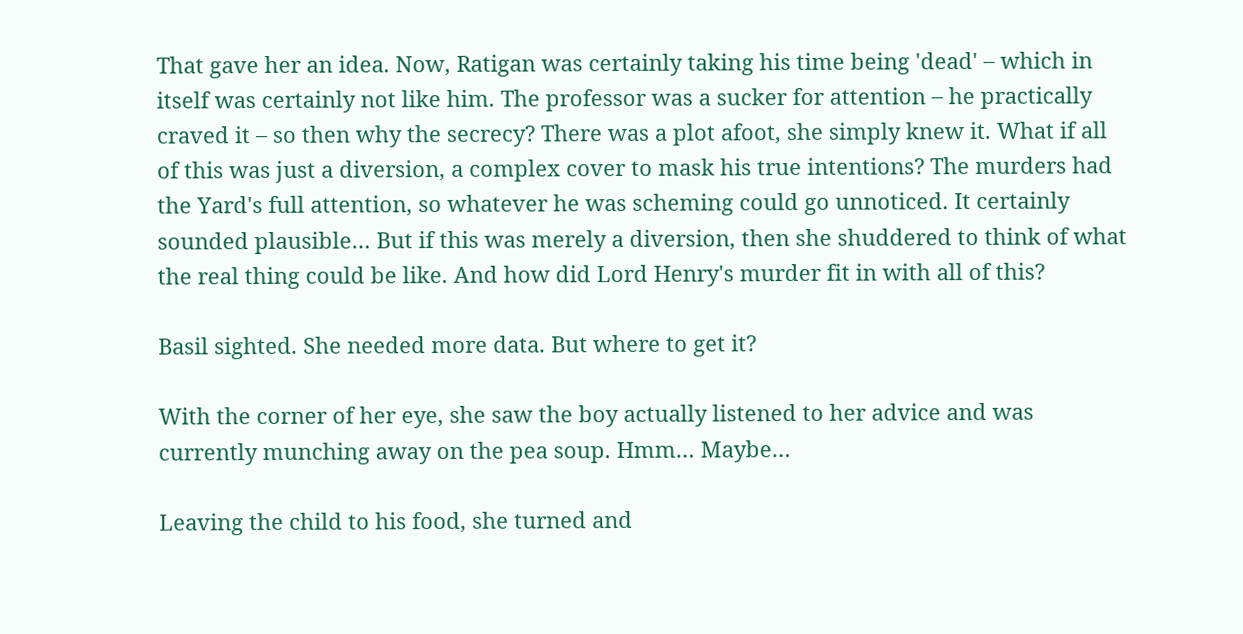That gave her an idea. Now, Ratigan was certainly taking his time being 'dead' – which in itself was certainly not like him. The professor was a sucker for attention – he practically craved it – so then why the secrecy? There was a plot afoot, she simply knew it. What if all of this was just a diversion, a complex cover to mask his true intentions? The murders had the Yard's full attention, so whatever he was scheming could go unnoticed. It certainly sounded plausible… But if this was merely a diversion, then she shuddered to think of what the real thing could be like. And how did Lord Henry's murder fit in with all of this?

Basil sighted. She needed more data. But where to get it?

With the corner of her eye, she saw the boy actually listened to her advice and was currently munching away on the pea soup. Hmm… Maybe…

Leaving the child to his food, she turned and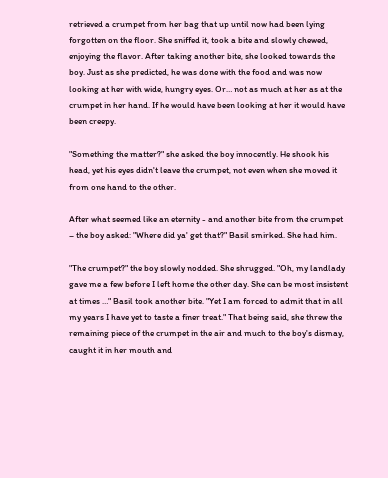retrieved a crumpet from her bag that up until now had been lying forgotten on the floor. She sniffed it, took a bite and slowly chewed, enjoying the flavor. After taking another bite, she looked towards the boy. Just as she predicted, he was done with the food and was now looking at her with wide, hungry eyes. Or… not as much at her as at the crumpet in her hand. If he would have been looking at her it would have been creepy.

"Something the matter?" she asked the boy innocently. He shook his head, yet his eyes didn't leave the crumpet, not even when she moved it from one hand to the other.

After what seemed like an eternity - and another bite from the crumpet – the boy asked: "Where did ya' get that?" Basil smirked. She had him.

"The crumpet?" the boy slowly nodded. She shrugged. "Oh, my landlady gave me a few before I left home the other day. She can be most insistent at times …" Basil took another bite. "Yet I am forced to admit that in all my years I have yet to taste a finer treat." That being said, she threw the remaining piece of the crumpet in the air and much to the boy's dismay, caught it in her mouth and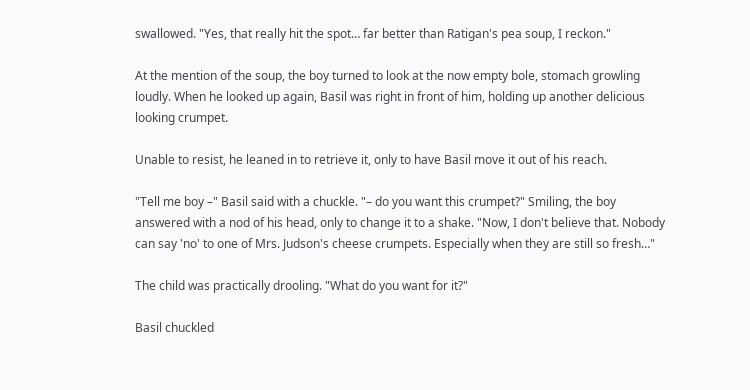swallowed. "Yes, that really hit the spot… far better than Ratigan's pea soup, I reckon."

At the mention of the soup, the boy turned to look at the now empty bole, stomach growling loudly. When he looked up again, Basil was right in front of him, holding up another delicious looking crumpet.

Unable to resist, he leaned in to retrieve it, only to have Basil move it out of his reach.

"Tell me boy –" Basil said with a chuckle. "– do you want this crumpet?" Smiling, the boy answered with a nod of his head, only to change it to a shake. "Now, I don't believe that. Nobody can say 'no' to one of Mrs. Judson's cheese crumpets. Especially when they are still so fresh…"

The child was practically drooling. "What do you want for it?"

Basil chuckled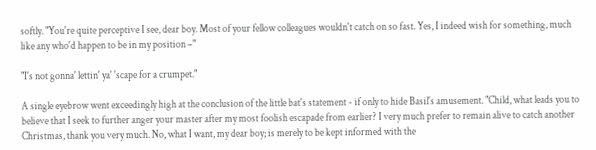softly. "You're quite perceptive I see, dear boy. Most of your fellow colleagues wouldn't catch on so fast. Yes, I indeed wish for something, much like any who'd happen to be in my position –"

"I's not gonna' lettin' ya' 'scape for a crumpet."

A single eyebrow went exceedingly high at the conclusion of the little bat's statement - if only to hide Basil's amusement. "Child, what leads you to believe that I seek to further anger your master after my most foolish escapade from earlier? I very much prefer to remain alive to catch another Christmas, thank you very much. No, what I want, my dear boy; is merely to be kept informed with the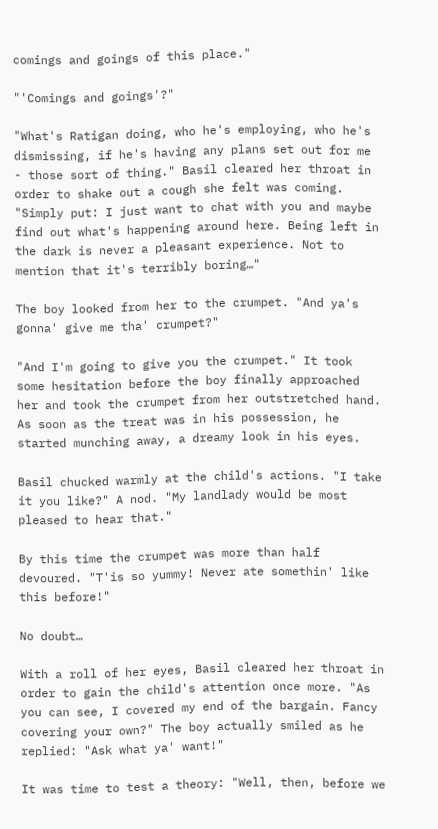comings and goings of this place."

"'Comings and goings'?"

"What's Ratigan doing, who he's employing, who he's dismissing, if he's having any plans set out for me - those sort of thing." Basil cleared her throat in order to shake out a cough she felt was coming. "Simply put: I just want to chat with you and maybe find out what's happening around here. Being left in the dark is never a pleasant experience. Not to mention that it's terribly boring…"

The boy looked from her to the crumpet. "And ya's gonna' give me tha' crumpet?"

"And I'm going to give you the crumpet." It took some hesitation before the boy finally approached her and took the crumpet from her outstretched hand. As soon as the treat was in his possession, he started munching away, a dreamy look in his eyes.

Basil chucked warmly at the child's actions. "I take it you like?" A nod. "My landlady would be most pleased to hear that."

By this time the crumpet was more than half devoured. "T'is so yummy! Never ate somethin' like this before!"

No doubt…

With a roll of her eyes, Basil cleared her throat in order to gain the child's attention once more. "As you can see, I covered my end of the bargain. Fancy covering your own?" The boy actually smiled as he replied: "Ask what ya' want!"

It was time to test a theory: "Well, then, before we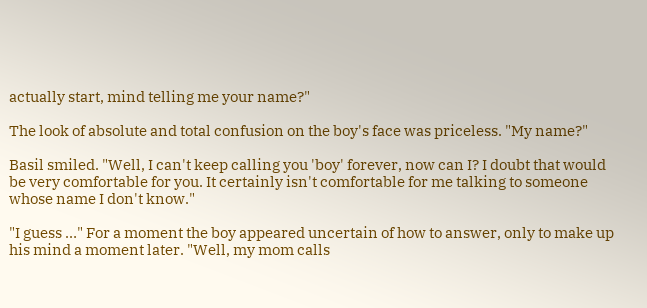actually start, mind telling me your name?"

The look of absolute and total confusion on the boy's face was priceless. "My name?"

Basil smiled. "Well, I can't keep calling you 'boy' forever, now can I? I doubt that would be very comfortable for you. It certainly isn't comfortable for me talking to someone whose name I don't know."

"I guess …" For a moment the boy appeared uncertain of how to answer, only to make up his mind a moment later. "Well, my mom calls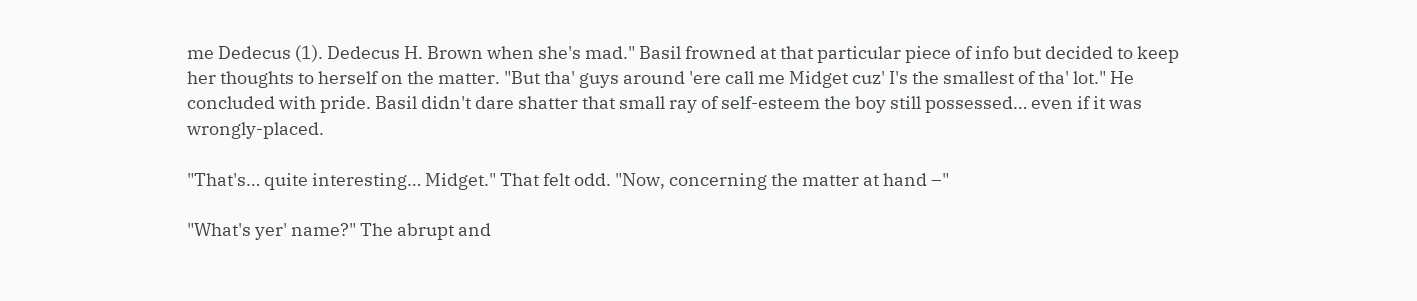me Dedecus (1). Dedecus H. Brown when she's mad." Basil frowned at that particular piece of info but decided to keep her thoughts to herself on the matter. "But tha' guys around 'ere call me Midget cuz' I's the smallest of tha' lot." He concluded with pride. Basil didn't dare shatter that small ray of self-esteem the boy still possessed… even if it was wrongly-placed.

"That's… quite interesting… Midget." That felt odd. "Now, concerning the matter at hand –"

"What's yer' name?" The abrupt and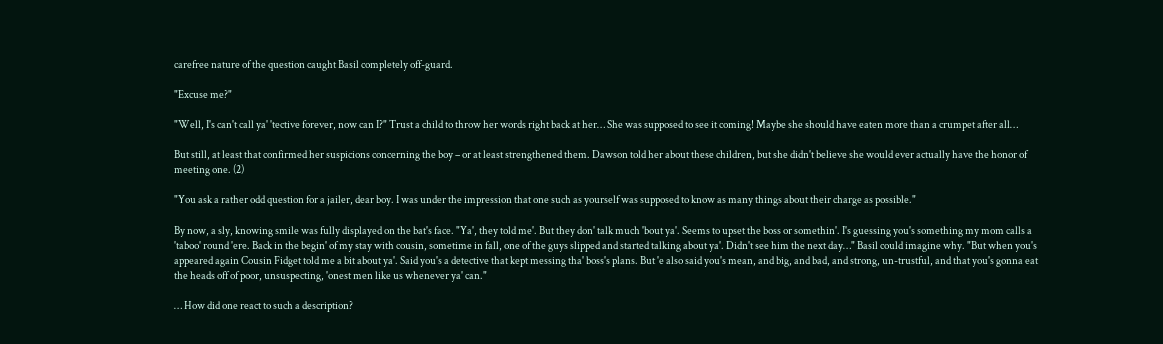carefree nature of the question caught Basil completely off-guard.

"Excuse me?"

"Well, I's can't call ya' 'tective forever, now can I?" Trust a child to throw her words right back at her… She was supposed to see it coming! Maybe she should have eaten more than a crumpet after all…

But still, at least that confirmed her suspicions concerning the boy – or at least strengthened them. Dawson told her about these children, but she didn't believe she would ever actually have the honor of meeting one. (2)

"You ask a rather odd question for a jailer, dear boy. I was under the impression that one such as yourself was supposed to know as many things about their charge as possible."

By now, a sly, knowing smile was fully displayed on the bat's face. "Ya', they told me'. But they don' talk much 'bout ya'. Seems to upset the boss or somethin'. I's guessing you's something my mom calls a 'taboo' round 'ere. Back in the begin' of my stay with cousin, sometime in fall, one of the guys slipped and started talking about ya'. Didn't see him the next day…" Basil could imagine why. "But when you's appeared again Cousin Fidget told me a bit about ya'. Said you's a detective that kept messing tha' boss's plans. But 'e also said you's mean, and big, and bad, and strong, un-trustful, and that you's gonna eat the heads off of poor, unsuspecting, 'onest men like us whenever ya' can."

… How did one react to such a description?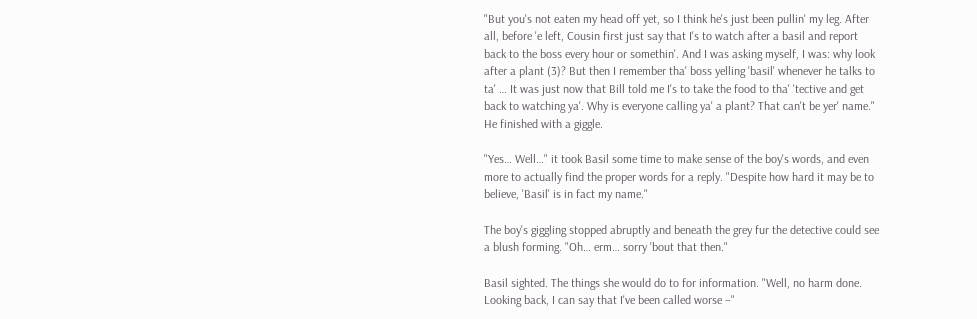"But you's not eaten my head off yet, so I think he's just been pullin' my leg. After all, before 'e left, Cousin first just say that I's to watch after a basil and report back to the boss every hour or somethin'. And I was asking myself, I was: why look after a plant (3)? But then I remember tha' boss yelling 'basil' whenever he talks to ta' … It was just now that Bill told me I's to take the food to tha' 'tective and get back to watching ya'. Why is everyone calling ya' a plant? That can't be yer' name." He finished with a giggle.

"Yes… Well…" it took Basil some time to make sense of the boy's words, and even more to actually find the proper words for a reply. "Despite how hard it may be to believe, 'Basil' is in fact my name."

The boy's giggling stopped abruptly and beneath the grey fur the detective could see a blush forming. "Oh… erm… sorry 'bout that then."

Basil sighted. The things she would do to for information. "Well, no harm done. Looking back, I can say that I've been called worse –"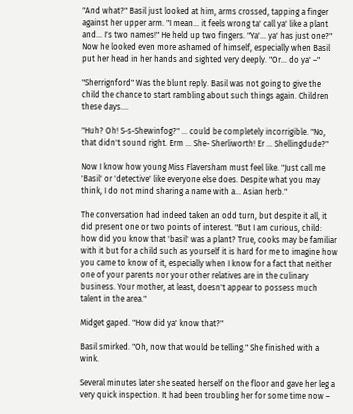"And what?" Basil just looked at him, arms crossed, tapping a finger against her upper arm. "I mean… it feels wrong ta' call ya' like a plant and… I's two names!" He held up two fingers. "Ya'… ya' has just one?" Now he looked even more ashamed of himself, especially when Basil put her head in her hands and sighted very deeply. "Or… do ya' –"

"Sherrignford" Was the blunt reply. Basil was not going to give the child the chance to start rambling about such things again. Children these days….

"Huh? Oh! S-s-Shewinfog?" ... could be completely incorrigible. "No, that didn't sound right. Erm … She- Sherliworth! Er … Shellingdude?"

Now I know how young Miss Flaversham must feel like. "Just call me 'Basil' or 'detective' like everyone else does. Despite what you may think, I do not mind sharing a name with a… Asian herb."

The conversation had indeed taken an odd turn, but despite it all, it did present one or two points of interest. "But I am curious, child: how did you know that 'basil' was a plant? True, cooks may be familiar with it but for a child such as yourself it is hard for me to imagine how you came to know of it, especially when I know for a fact that neither one of your parents nor your other relatives are in the culinary business. Your mother, at least, doesn't appear to possess much talent in the area."

Midget gaped. "How did ya' know that?"

Basil smirked. "Oh, now that would be telling." She finished with a wink.

Several minutes later she seated herself on the floor and gave her leg a very quick inspection. It had been troubling her for some time now –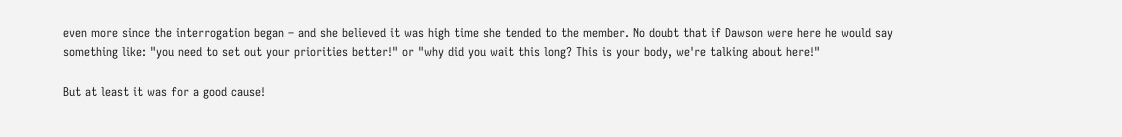even more since the interrogation began – and she believed it was high time she tended to the member. No doubt that if Dawson were here he would say something like: "you need to set out your priorities better!" or "why did you wait this long? This is your body, we're talking about here!"

But at least it was for a good cause!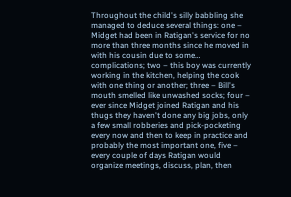Throughout the child's silly babbling she managed to deduce several things: one – Midget had been in Ratigan's service for no more than three months since he moved in with his cousin due to some… complications; two – this boy was currently working in the kitchen, helping the cook with one thing or another; three – Bill's mouth smelled like unwashed socks; four – ever since Midget joined Ratigan and his thugs they haven't done any big jobs, only a few small robberies and pick-pocketing every now and then to keep in practice and probably the most important one, five – every couple of days Ratigan would organize meetings, discuss, plan, then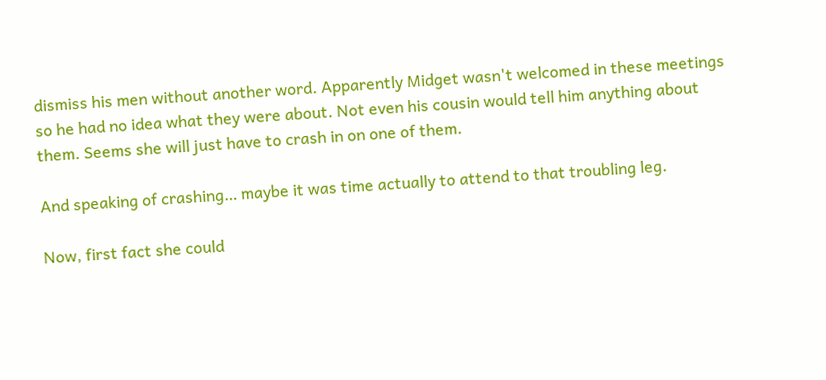dismiss his men without another word. Apparently Midget wasn't welcomed in these meetings so he had no idea what they were about. Not even his cousin would tell him anything about them. Seems she will just have to crash in on one of them.

And speaking of crashing… maybe it was time actually to attend to that troubling leg.

Now, first fact she could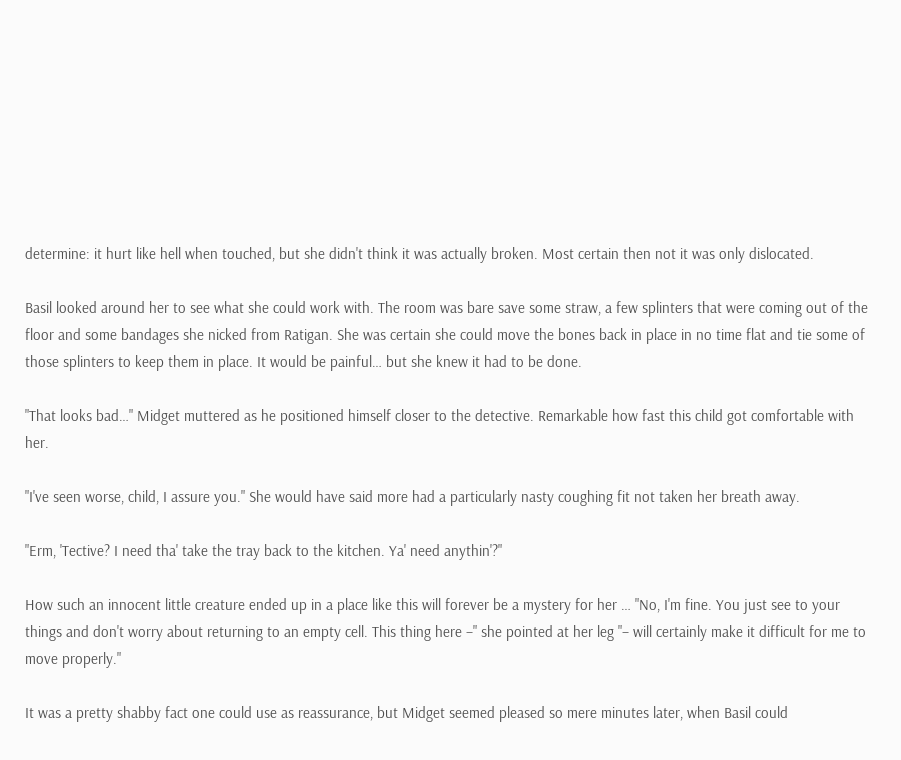determine: it hurt like hell when touched, but she didn't think it was actually broken. Most certain then not it was only dislocated.

Basil looked around her to see what she could work with. The room was bare save some straw, a few splinters that were coming out of the floor and some bandages she nicked from Ratigan. She was certain she could move the bones back in place in no time flat and tie some of those splinters to keep them in place. It would be painful… but she knew it had to be done.

"That looks bad…" Midget muttered as he positioned himself closer to the detective. Remarkable how fast this child got comfortable with her.

"I've seen worse, child, I assure you." She would have said more had a particularly nasty coughing fit not taken her breath away.

"Erm, 'Tective? I need tha' take the tray back to the kitchen. Ya' need anythin'?"

How such an innocent little creature ended up in a place like this will forever be a mystery for her … "No, I'm fine. You just see to your things and don't worry about returning to an empty cell. This thing here –" she pointed at her leg "– will certainly make it difficult for me to move properly."

It was a pretty shabby fact one could use as reassurance, but Midget seemed pleased so mere minutes later, when Basil could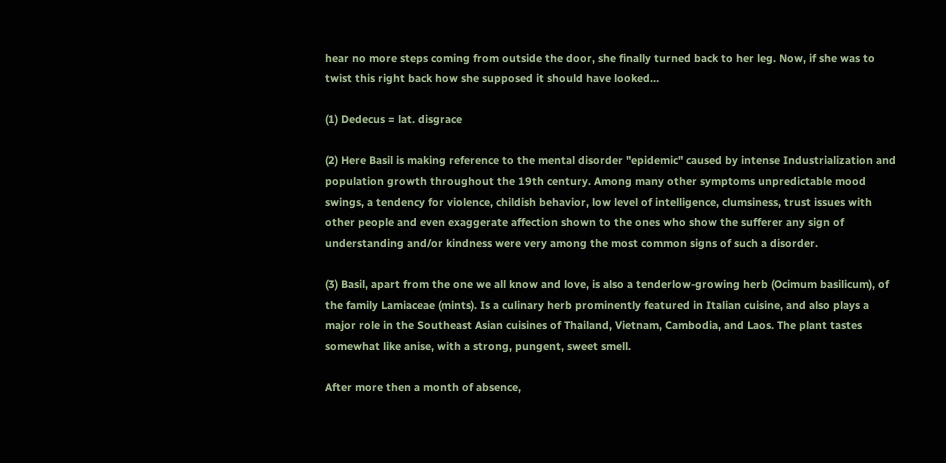hear no more steps coming from outside the door, she finally turned back to her leg. Now, if she was to twist this right back how she supposed it should have looked…

(1) Dedecus = lat. disgrace

(2) Here Basil is making reference to the mental disorder "epidemic" caused by intense Industrialization and population growth throughout the 19th century. Among many other symptoms unpredictable mood swings, a tendency for violence, childish behavior, low level of intelligence, clumsiness, trust issues with other people and even exaggerate affection shown to the ones who show the sufferer any sign of understanding and/or kindness were very among the most common signs of such a disorder.

(3) Basil, apart from the one we all know and love, is also a tenderlow-growing herb (Ocimum basilicum), of the family Lamiaceae (mints). Is a culinary herb prominently featured in Italian cuisine, and also plays a major role in the Southeast Asian cuisines of Thailand, Vietnam, Cambodia, and Laos. The plant tastes somewhat like anise, with a strong, pungent, sweet smell.

After more then a month of absence,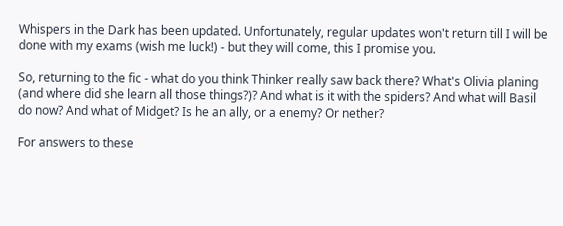Whispers in the Dark has been updated. Unfortunately, regular updates won't return till I will be done with my exams (wish me luck!) - but they will come, this I promise you.

So, returning to the fic - what do you think Thinker really saw back there? What's Olivia planing (and where did she learn all those things?)? And what is it with the spiders? And what will Basil do now? And what of Midget? Is he an ally, or a enemy? Or nether?

For answers to these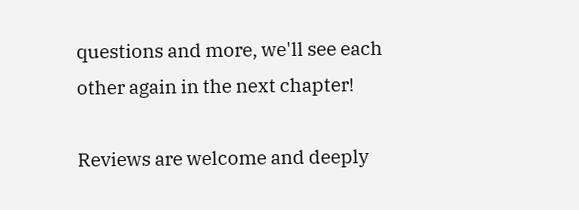questions and more, we'll see each other again in the next chapter!

Reviews are welcome and deeply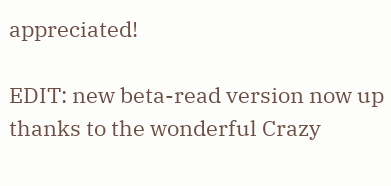appreciated!

EDIT: new beta-read version now up thanks to the wonderful Crazy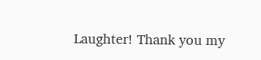Laughter! Thank you my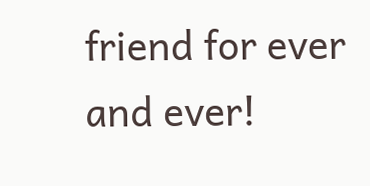friend for ever and ever!